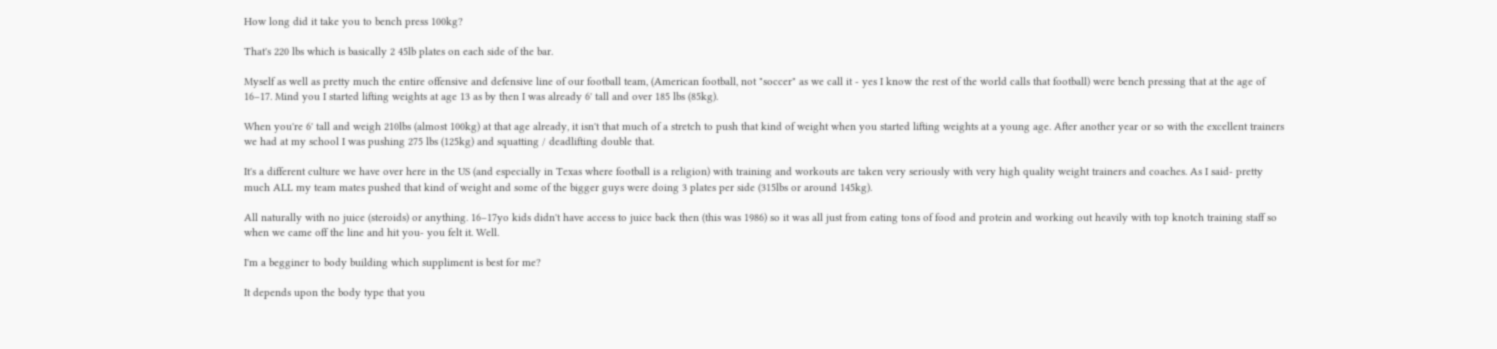How long did it take you to bench press 100kg?

That's 220 lbs which is basically 2 45lb plates on each side of the bar.

Myself as well as pretty much the entire offensive and defensive line of our football team, (American football, not "soccer" as we call it - yes I know the rest of the world calls that football) were bench pressing that at the age of 16–17. Mind you I started lifting weights at age 13 as by then I was already 6' tall and over 185 lbs (85kg).

When you're 6' tall and weigh 210lbs (almost 100kg) at that age already, it isn't that much of a stretch to push that kind of weight when you started lifting weights at a young age. After another year or so with the excellent trainers we had at my school I was pushing 275 lbs (125kg) and squatting / deadlifting double that.

It's a different culture we have over here in the US (and especially in Texas where football is a religion) with training and workouts are taken very seriously with very high quality weight trainers and coaches. As I said- pretty much ALL my team mates pushed that kind of weight and some of the bigger guys were doing 3 plates per side (315lbs or around 145kg).

All naturally with no juice (steroids) or anything. 16–17yo kids didn't have access to juice back then (this was 1986) so it was all just from eating tons of food and protein and working out heavily with top knotch training staff so when we came off the line and hit you- you felt it. Well.

I'm a begginer to body building which suppliment is best for me?

It depends upon the body type that you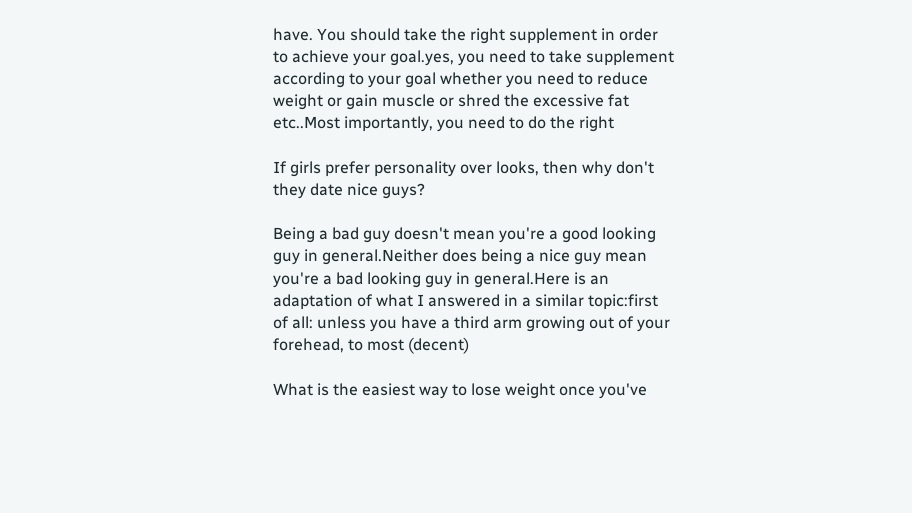have. You should take the right supplement in order to achieve your goal.yes, you need to take supplement according to your goal whether you need to reduce weight or gain muscle or shred the excessive fat etc..Most importantly, you need to do the right

If girls prefer personality over looks, then why don't they date nice guys?

Being a bad guy doesn't mean you're a good looking guy in general.Neither does being a nice guy mean you're a bad looking guy in general.Here is an adaptation of what I answered in a similar topic:first of all: unless you have a third arm growing out of your forehead, to most (decent)

What is the easiest way to lose weight once you've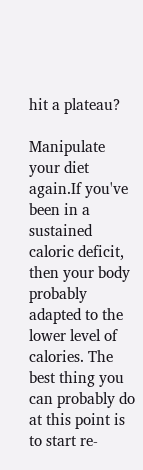hit a plateau?

Manipulate your diet again.If you've been in a sustained caloric deficit, then your body probably adapted to the lower level of calories. The best thing you can probably do at this point is to start re-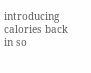introducing calories back in so